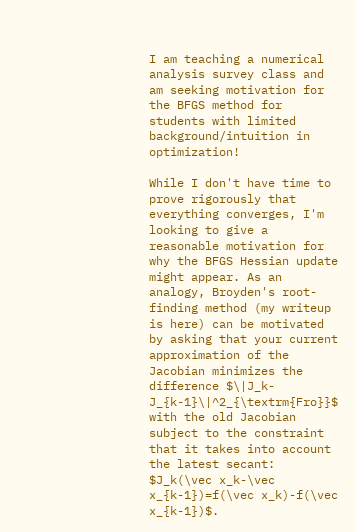I am teaching a numerical analysis survey class and am seeking motivation for the BFGS method for students with limited background/intuition in optimization!

While I don't have time to prove rigorously that everything converges, I'm looking to give a reasonable motivation for why the BFGS Hessian update might appear. As an analogy, Broyden's root-finding method (my writeup is here) can be motivated by asking that your current approximation of the Jacobian minimizes the difference $\|J_k-J_{k-1}\|^2_{\textrm{Fro}}$ with the old Jacobian subject to the constraint that it takes into account the latest secant: $J_k(\vec x_k-\vec x_{k-1})=f(\vec x_k)-f(\vec x_{k-1})$.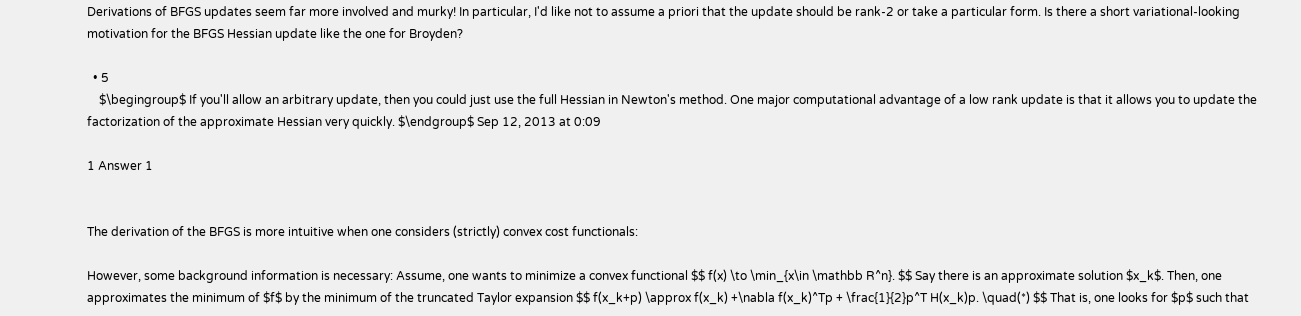Derivations of BFGS updates seem far more involved and murky! In particular, I'd like not to assume a priori that the update should be rank-2 or take a particular form. Is there a short variational-looking motivation for the BFGS Hessian update like the one for Broyden?

  • 5
    $\begingroup$ If you'll allow an arbitrary update, then you could just use the full Hessian in Newton's method. One major computational advantage of a low rank update is that it allows you to update the factorization of the approximate Hessian very quickly. $\endgroup$ Sep 12, 2013 at 0:09

1 Answer 1


The derivation of the BFGS is more intuitive when one considers (strictly) convex cost functionals:

However, some background information is necessary: Assume, one wants to minimize a convex functional $$ f(x) \to \min_{x\in \mathbb R^n}. $$ Say there is an approximate solution $x_k$. Then, one approximates the minimum of $f$ by the minimum of the truncated Taylor expansion $$ f(x_k+p) \approx f(x_k) +\nabla f(x_k)^Tp + \frac{1}{2}p^T H(x_k)p. \quad(*) $$ That is, one looks for $p$ such that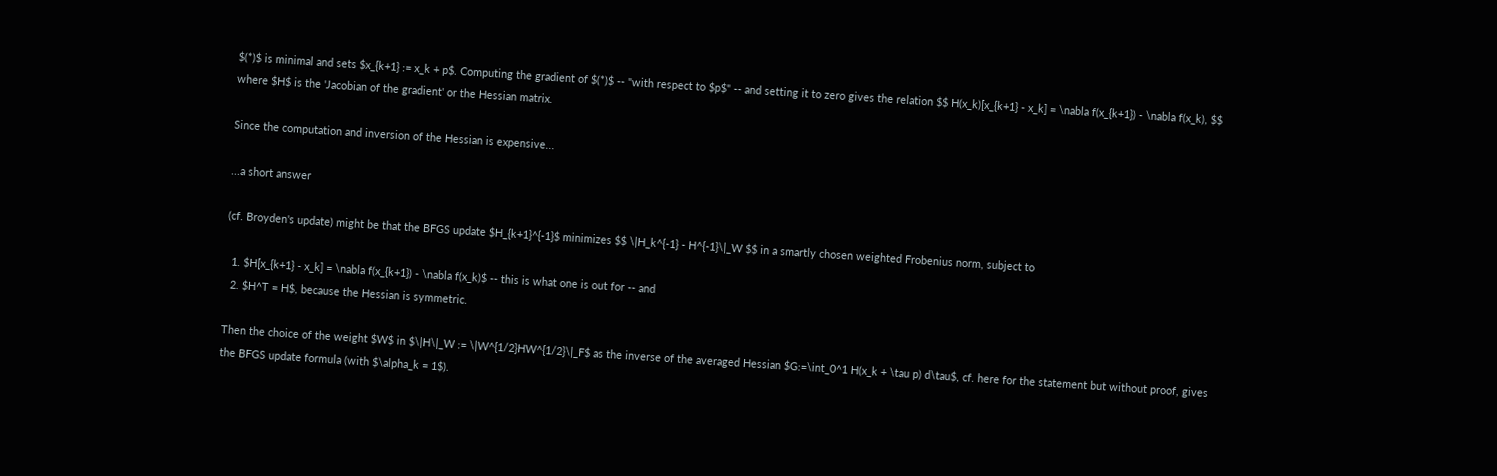$(*)$ is minimal and sets $x_{k+1} := x_k + p$. Computing the gradient of $(*)$ -- "with respect to $p$" -- and setting it to zero gives the relation $$ H(x_k)[x_{k+1} - x_k] = \nabla f(x_{k+1}) - \nabla f(x_k), $$ where $H$ is the 'Jacobian of the gradient' or the Hessian matrix.

Since the computation and inversion of the Hessian is expensive...

...a short answer

(cf. Broyden's update) might be that the BFGS update $H_{k+1}^{-1}$ minimizes $$ \|H_k^{-1} - H^{-1}\|_W $$ in a smartly chosen weighted Frobenius norm, subject to

  1. $H[x_{k+1} - x_k] = \nabla f(x_{k+1}) - \nabla f(x_k)$ -- this is what one is out for -- and
  2. $H^T = H$, because the Hessian is symmetric.

Then the choice of the weight $W$ in $\|H\|_W := \|W^{1/2}HW^{1/2}\|_F$ as the inverse of the averaged Hessian $G:=\int_0^1 H(x_k + \tau p) d\tau$, cf. here for the statement but without proof, gives the BFGS update formula (with $\alpha_k = 1$).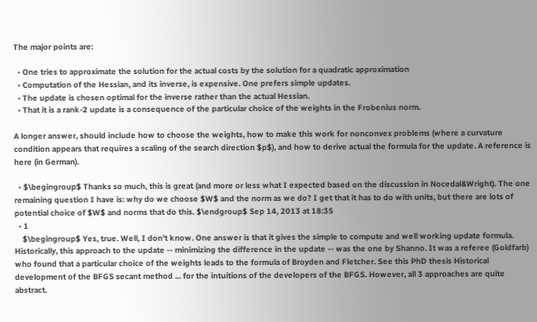The major points are:

  • One tries to approximate the solution for the actual costs by the solution for a quadratic approximation
  • Computation of the Hessian, and its inverse, is expensive. One prefers simple updates.
  • The update is chosen optimal for the inverse rather than the actual Hessian.
  • That it is a rank-2 update is a consequence of the particular choice of the weights in the Frobenius norm.

A longer answer, should include how to choose the weights, how to make this work for nonconvex problems (where a curvature condition appears that requires a scaling of the search direction $p$), and how to derive actual the formula for the update. A reference is here (in German).

  • $\begingroup$ Thanks so much, this is great (and more or less what I expected based on the discussion in Nocedal&Wright). The one remaining question I have is: why do we choose $W$ and the norm as we do? I get that it has to do with units, but there are lots of potential choice of $W$ and norms that do this. $\endgroup$ Sep 14, 2013 at 18:35
  • 1
    $\begingroup$ Yes, true. Well, I don't know. One answer is that it gives the simple to compute and well working update formula. Historically, this approach to the update -- minimizing the difference in the update -- was the one by Shanno. It was a referee (Goldfarb) who found that a particular choice of the weights leads to the formula of Broyden and Fletcher. See this PhD thesis Historical development of the BFGS secant method ... for the intuitions of the developers of the BFGS. However, all 3 approaches are quite abstract.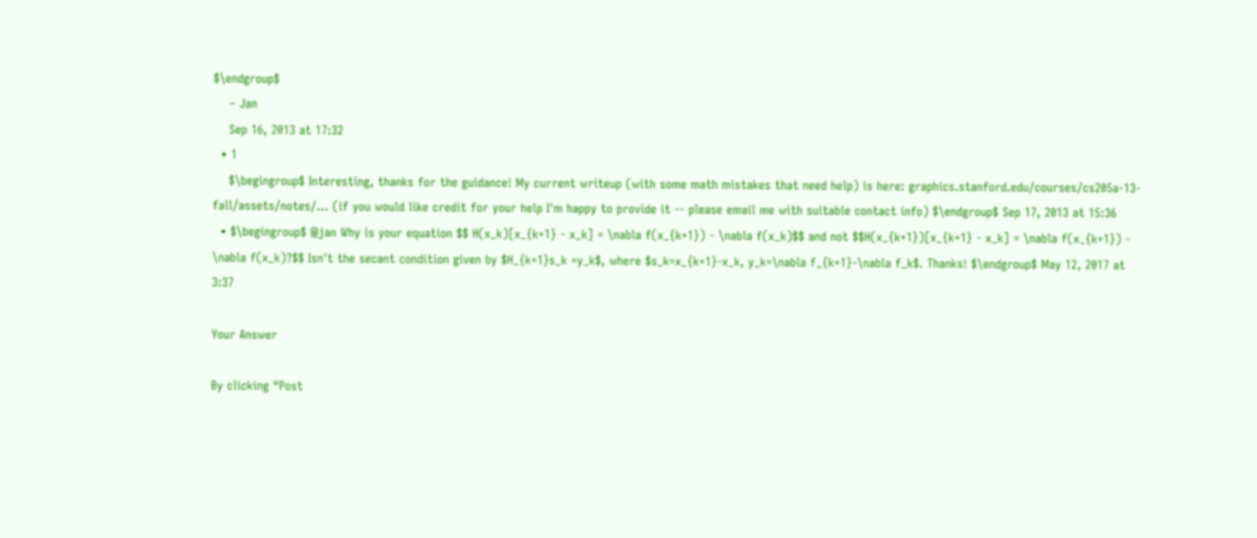$\endgroup$
    – Jan
    Sep 16, 2013 at 17:32
  • 1
    $\begingroup$ Interesting, thanks for the guidance! My current writeup (with some math mistakes that need help) is here: graphics.stanford.edu/courses/cs205a-13-fall/assets/notes/… (if you would like credit for your help I'm happy to provide it -- please email me with suitable contact info) $\endgroup$ Sep 17, 2013 at 15:36
  • $\begingroup$ @jan Why is your equation $$ H(x_k)[x_{k+1} - x_k] = \nabla f(x_{k+1}) - \nabla f(x_k)$$ and not $$H(x_{k+1})[x_{k+1} - x_k] = \nabla f(x_{k+1}) - \nabla f(x_k)?$$ Isn't the secant condition given by $H_{k+1}s_k =y_k$, where $s_k=x_{k+1}-x_k, y_k=\nabla f_{k+1}-\nabla f_k$. Thanks! $\endgroup$ May 12, 2017 at 3:37

Your Answer

By clicking “Post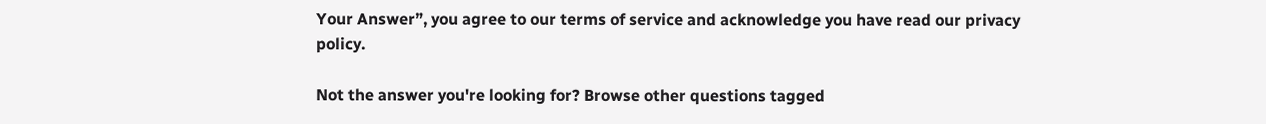Your Answer”, you agree to our terms of service and acknowledge you have read our privacy policy.

Not the answer you're looking for? Browse other questions tagged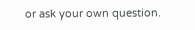or ask your own question.